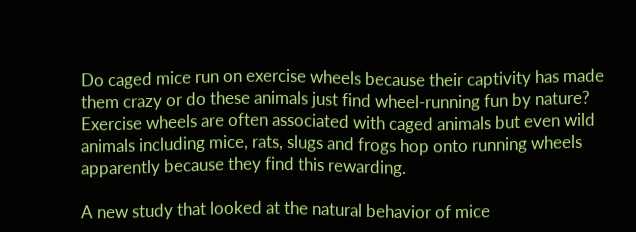Do caged mice run on exercise wheels because their captivity has made them crazy or do these animals just find wheel-running fun by nature? Exercise wheels are often associated with caged animals but even wild animals including mice, rats, slugs and frogs hop onto running wheels apparently because they find this rewarding.

A new study that looked at the natural behavior of mice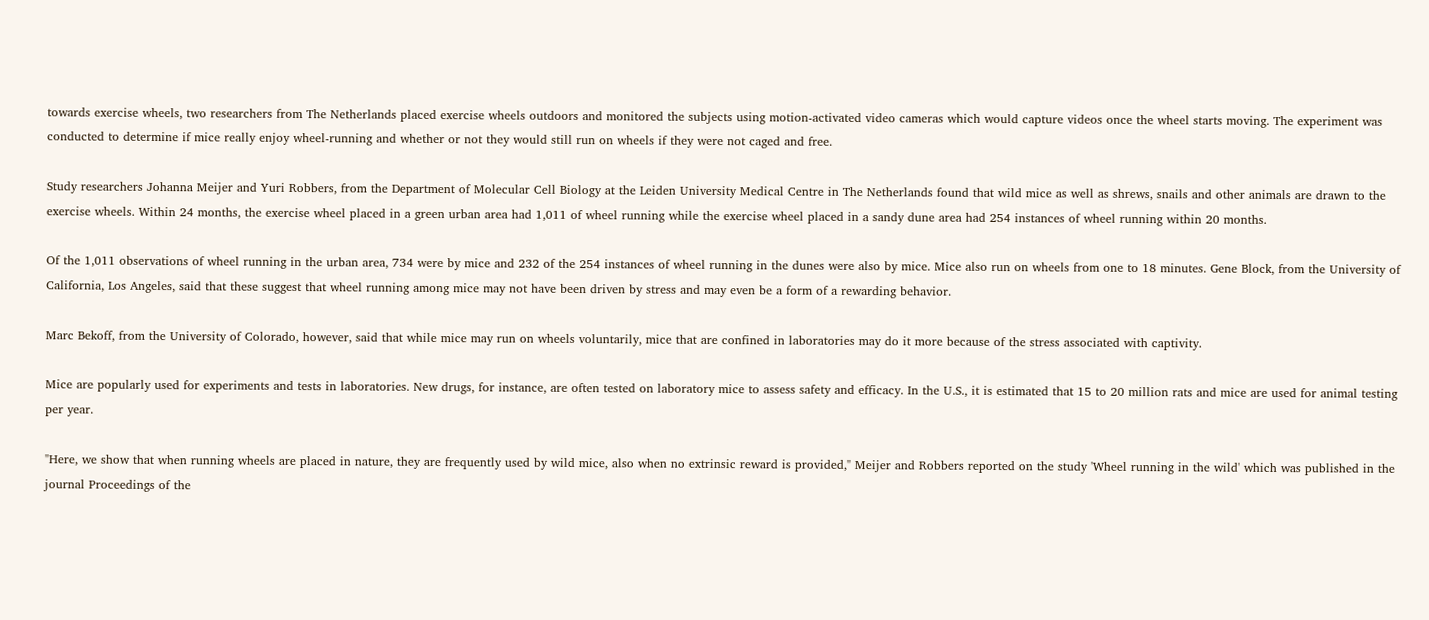towards exercise wheels, two researchers from The Netherlands placed exercise wheels outdoors and monitored the subjects using motion-activated video cameras which would capture videos once the wheel starts moving. The experiment was conducted to determine if mice really enjoy wheel-running and whether or not they would still run on wheels if they were not caged and free.

Study researchers Johanna Meijer and Yuri Robbers, from the Department of Molecular Cell Biology at the Leiden University Medical Centre in The Netherlands found that wild mice as well as shrews, snails and other animals are drawn to the exercise wheels. Within 24 months, the exercise wheel placed in a green urban area had 1,011 of wheel running while the exercise wheel placed in a sandy dune area had 254 instances of wheel running within 20 months.

Of the 1,011 observations of wheel running in the urban area, 734 were by mice and 232 of the 254 instances of wheel running in the dunes were also by mice. Mice also run on wheels from one to 18 minutes. Gene Block, from the University of California, Los Angeles, said that these suggest that wheel running among mice may not have been driven by stress and may even be a form of a rewarding behavior.

Marc Bekoff, from the University of Colorado, however, said that while mice may run on wheels voluntarily, mice that are confined in laboratories may do it more because of the stress associated with captivity.

Mice are popularly used for experiments and tests in laboratories. New drugs, for instance, are often tested on laboratory mice to assess safety and efficacy. In the U.S., it is estimated that 15 to 20 million rats and mice are used for animal testing per year.

"Here, we show that when running wheels are placed in nature, they are frequently used by wild mice, also when no extrinsic reward is provided," Meijer and Robbers reported on the study 'Wheel running in the wild' which was published in the journal Proceedings of the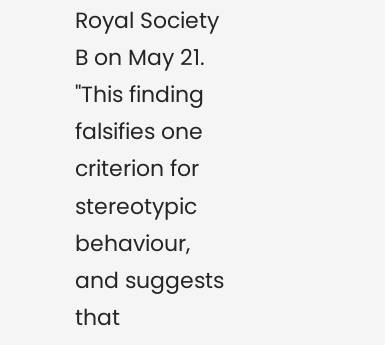Royal Society B on May 21. "This finding falsifies one criterion for stereotypic behaviour, and suggests that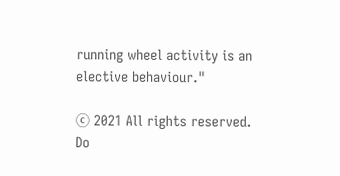running wheel activity is an elective behaviour."

ⓒ 2021 All rights reserved. Do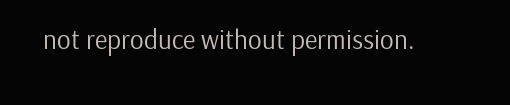not reproduce without permission.